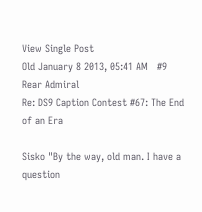View Single Post
Old January 8 2013, 05:41 AM   #9
Rear Admiral
Re: DS9 Caption Contest #67: The End of an Era

Sisko "By the way, old man. I have a question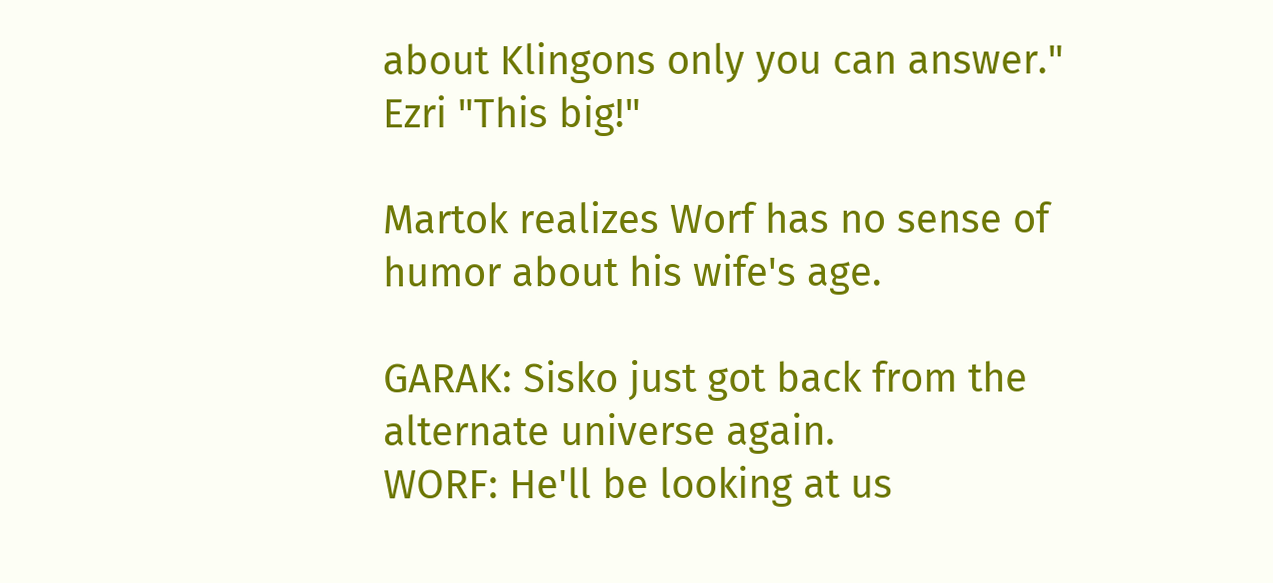about Klingons only you can answer."
Ezri "This big!"

Martok realizes Worf has no sense of humor about his wife's age.

GARAK: Sisko just got back from the alternate universe again.
WORF: He'll be looking at us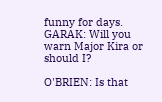funny for days.
GARAK: Will you warn Major Kira or should I?

O'BRIEN: Is that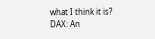what I think it is?
DAX: An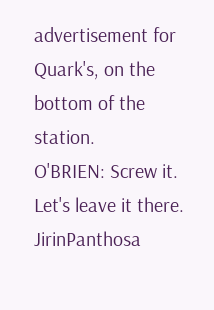advertisement for Quark's, on the bottom of the station.
O'BRIEN: Screw it. Let's leave it there.
JirinPanthosa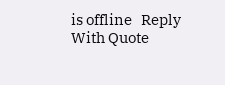is offline   Reply With Quote